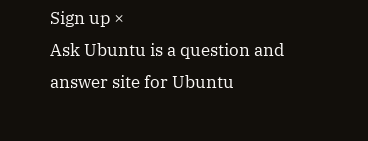Sign up ×
Ask Ubuntu is a question and answer site for Ubuntu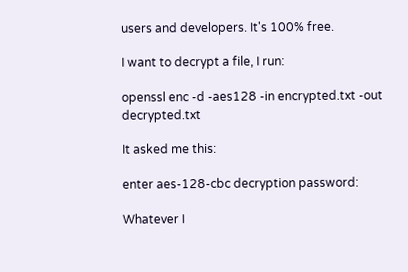users and developers. It's 100% free.

I want to decrypt a file, I run:

openssl enc -d -aes128 -in encrypted.txt -out decrypted.txt

It asked me this:

enter aes-128-cbc decryption password:

Whatever I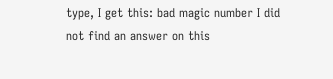type, I get this: bad magic number I did not find an answer on this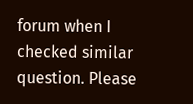forum when I checked similar question. Please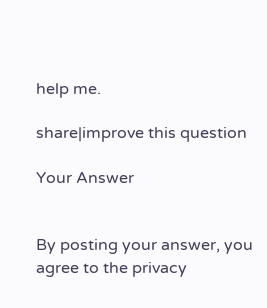help me.

share|improve this question

Your Answer


By posting your answer, you agree to the privacy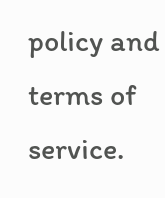policy and terms of service.